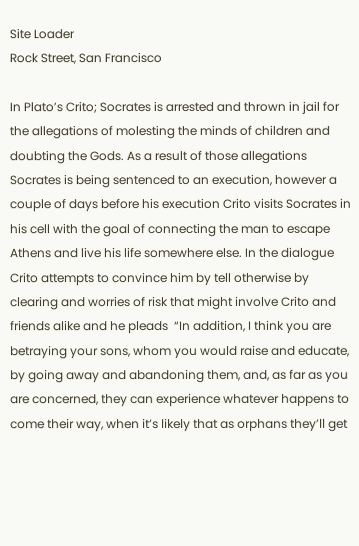Site Loader
Rock Street, San Francisco

In Plato’s Crito; Socrates is arrested and thrown in jail for the allegations of molesting the minds of children and doubting the Gods. As a result of those allegations Socrates is being sentenced to an execution, however a couple of days before his execution Crito visits Socrates in his cell with the goal of connecting the man to escape Athens and live his life somewhere else. In the dialogue Crito attempts to convince him by tell otherwise by clearing and worries of risk that might involve Crito and friends alike and he pleads  “In addition, I think you are  betraying your sons, whom you would raise and educate, by going away and abandoning them, and, as far as you are concerned, they can experience whatever happens to come their way, when it’s likely that as orphans they’ll get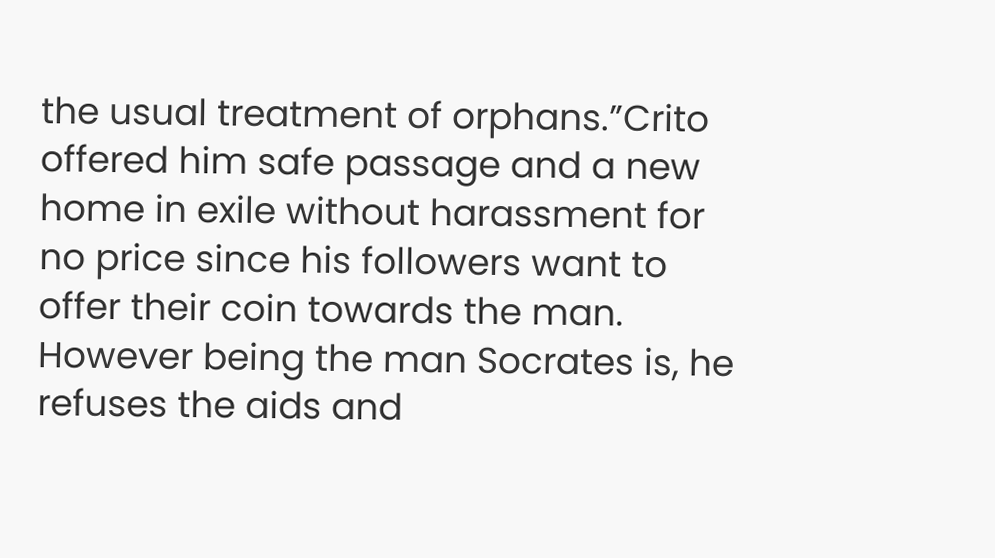the usual treatment of orphans.”Crito offered him safe passage and a new home in exile without harassment for no price since his followers want to offer their coin towards the man. However being the man Socrates is, he refuses the aids and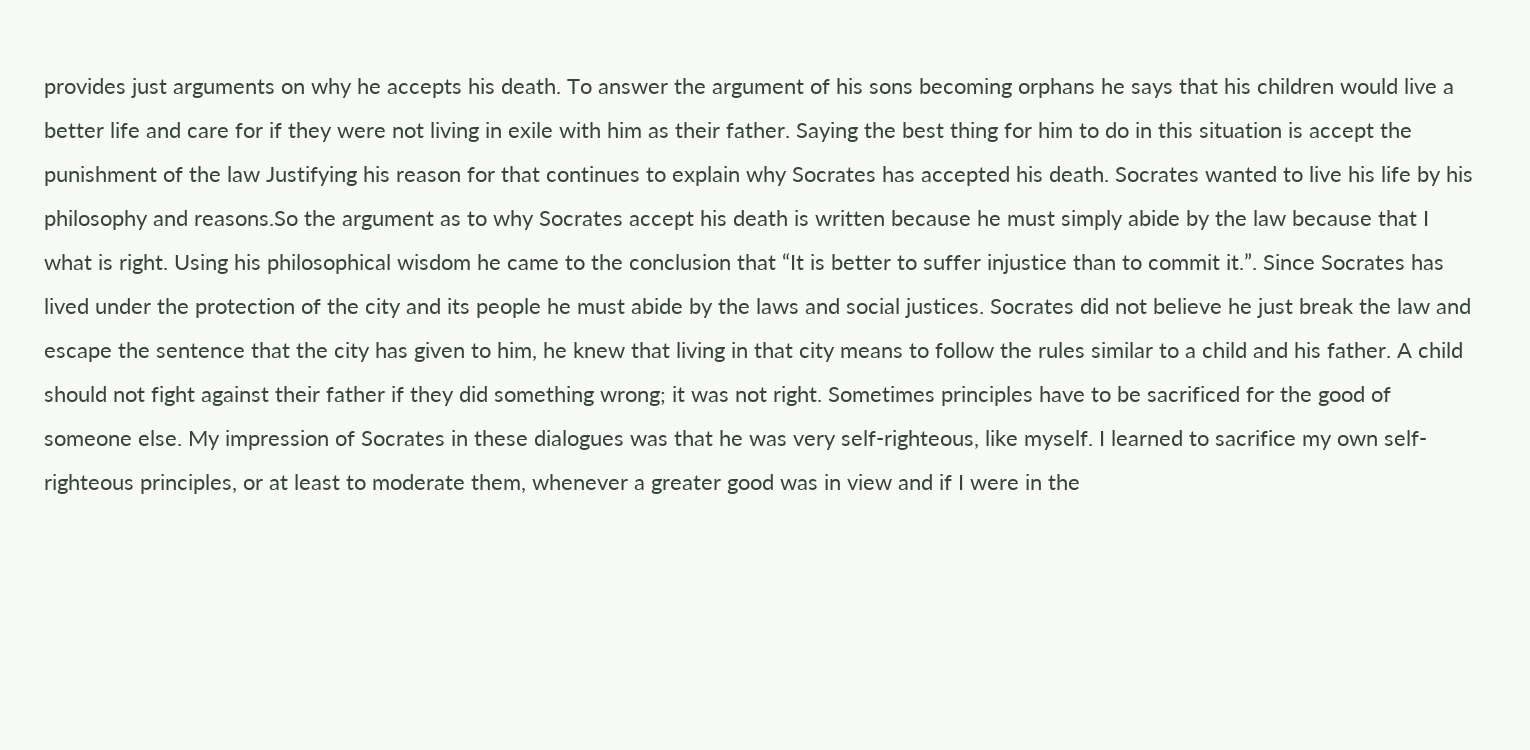provides just arguments on why he accepts his death. To answer the argument of his sons becoming orphans he says that his children would live a better life and care for if they were not living in exile with him as their father. Saying the best thing for him to do in this situation is accept the punishment of the law Justifying his reason for that continues to explain why Socrates has accepted his death. Socrates wanted to live his life by his philosophy and reasons.So the argument as to why Socrates accept his death is written because he must simply abide by the law because that I what is right. Using his philosophical wisdom he came to the conclusion that “It is better to suffer injustice than to commit it.”. Since Socrates has lived under the protection of the city and its people he must abide by the laws and social justices. Socrates did not believe he just break the law and escape the sentence that the city has given to him, he knew that living in that city means to follow the rules similar to a child and his father. A child should not fight against their father if they did something wrong; it was not right. Sometimes principles have to be sacrificed for the good of someone else. My impression of Socrates in these dialogues was that he was very self-righteous, like myself. I learned to sacrifice my own self-righteous principles, or at least to moderate them, whenever a greater good was in view and if I were in the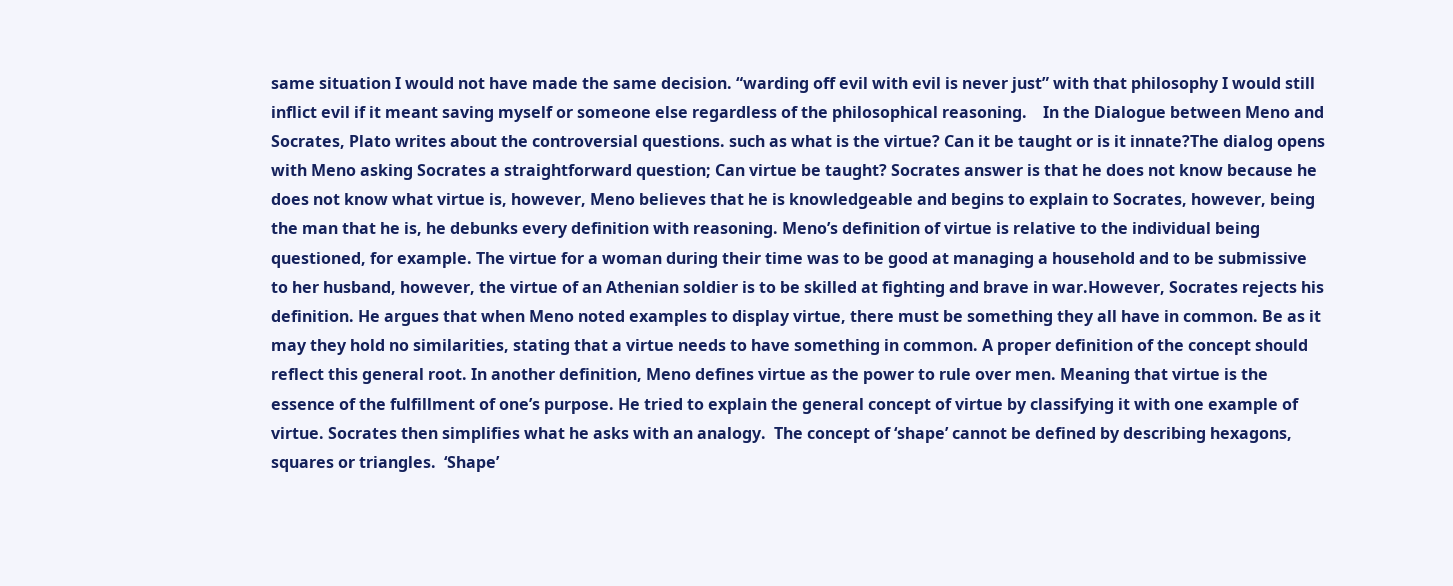same situation I would not have made the same decision. “warding off evil with evil is never just” with that philosophy I would still inflict evil if it meant saving myself or someone else regardless of the philosophical reasoning.    In the Dialogue between Meno and Socrates, Plato writes about the controversial questions. such as what is the virtue? Can it be taught or is it innate?The dialog opens with Meno asking Socrates a straightforward question; Can virtue be taught? Socrates answer is that he does not know because he does not know what virtue is, however, Meno believes that he is knowledgeable and begins to explain to Socrates, however, being the man that he is, he debunks every definition with reasoning. Meno’s definition of virtue is relative to the individual being questioned, for example. The virtue for a woman during their time was to be good at managing a household and to be submissive to her husband, however, the virtue of an Athenian soldier is to be skilled at fighting and brave in war.However, Socrates rejects his definition. He argues that when Meno noted examples to display virtue, there must be something they all have in common. Be as it may they hold no similarities, stating that a virtue needs to have something in common. A proper definition of the concept should reflect this general root. In another definition, Meno defines virtue as the power to rule over men. Meaning that virtue is the essence of the fulfillment of one’s purpose. He tried to explain the general concept of virtue by classifying it with one example of virtue. Socrates then simplifies what he asks with an analogy.  The concept of ‘shape’ cannot be defined by describing hexagons, squares or triangles.  ‘Shape’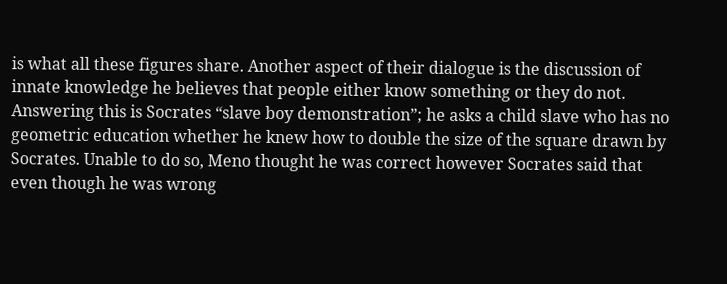is what all these figures share. Another aspect of their dialogue is the discussion of innate knowledge he believes that people either know something or they do not. Answering this is Socrates “slave boy demonstration”; he asks a child slave who has no geometric education whether he knew how to double the size of the square drawn by Socrates. Unable to do so, Meno thought he was correct however Socrates said that even though he was wrong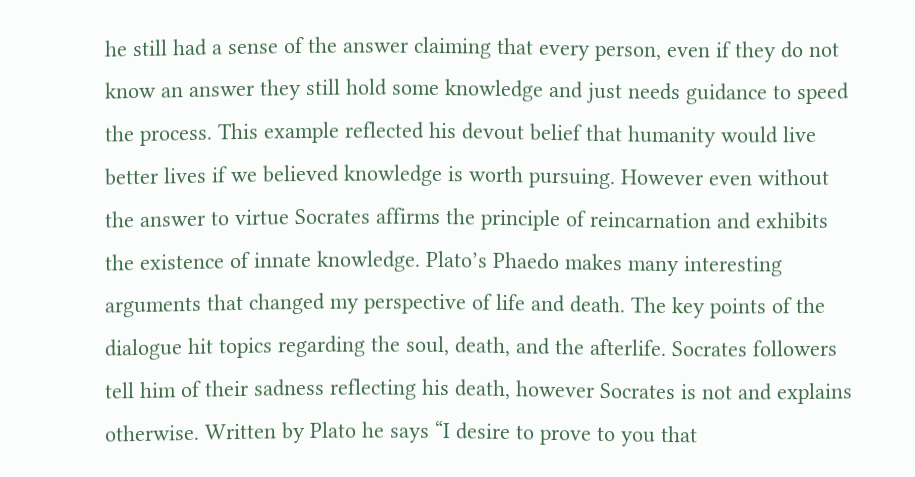he still had a sense of the answer claiming that every person, even if they do not know an answer they still hold some knowledge and just needs guidance to speed the process. This example reflected his devout belief that humanity would live better lives if we believed knowledge is worth pursuing. However even without the answer to virtue Socrates affirms the principle of reincarnation and exhibits the existence of innate knowledge. Plato’s Phaedo makes many interesting arguments that changed my perspective of life and death. The key points of the dialogue hit topics regarding the soul, death, and the afterlife. Socrates followers tell him of their sadness reflecting his death, however Socrates is not and explains otherwise. Written by Plato he says “I desire to prove to you that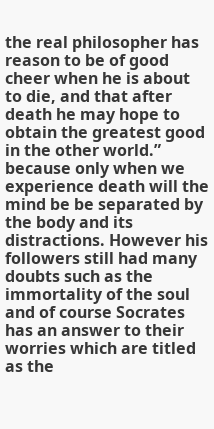the real philosopher has reason to be of good cheer when he is about to die, and that after death he may hope to obtain the greatest good in the other world.”  because only when we experience death will the mind be be separated by the body and its distractions. However his followers still had many doubts such as the immortality of the soul and of course Socrates has an answer to their worries which are titled as the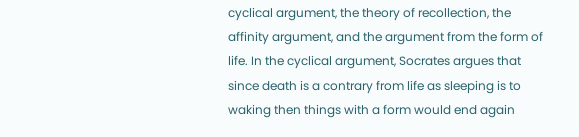cyclical argument, the theory of recollection, the affinity argument, and the argument from the form of life. In the cyclical argument, Socrates argues that since death is a contrary from life as sleeping is to waking then things with a form would end again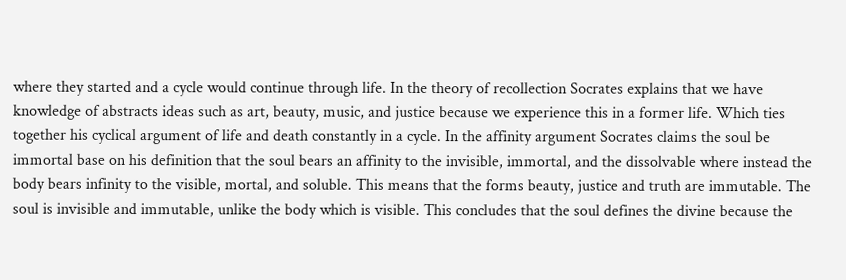where they started and a cycle would continue through life. In the theory of recollection Socrates explains that we have knowledge of abstracts ideas such as art, beauty, music, and justice because we experience this in a former life. Which ties together his cyclical argument of life and death constantly in a cycle. In the affinity argument Socrates claims the soul be immortal base on his definition that the soul bears an affinity to the invisible, immortal, and the dissolvable where instead the body bears infinity to the visible, mortal, and soluble. This means that the forms beauty, justice and truth are immutable. The soul is invisible and immutable, unlike the body which is visible. This concludes that the soul defines the divine because the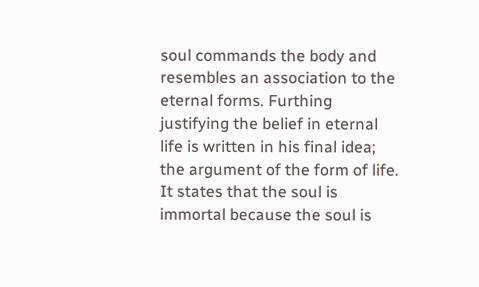soul commands the body and resembles an association to the eternal forms. Furthing justifying the belief in eternal life is written in his final idea; the argument of the form of life. It states that the soul is immortal because the soul is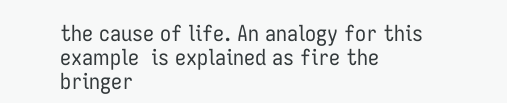the cause of life. An analogy for this example  is explained as fire the bringer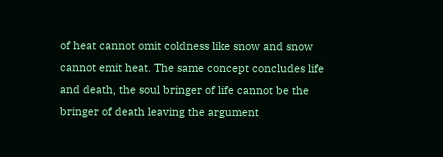of heat cannot omit coldness like snow and snow cannot emit heat. The same concept concludes life and death, the soul bringer of life cannot be the bringer of death leaving the argument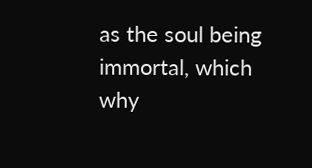as the soul being immortal, which why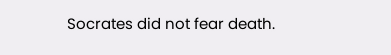Socrates did not fear death.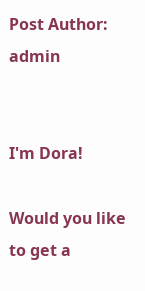Post Author: admin


I'm Dora!

Would you like to get a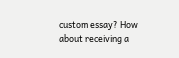custom essay? How about receiving a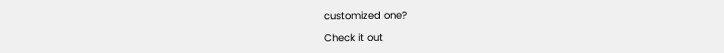customized one?

Check it out